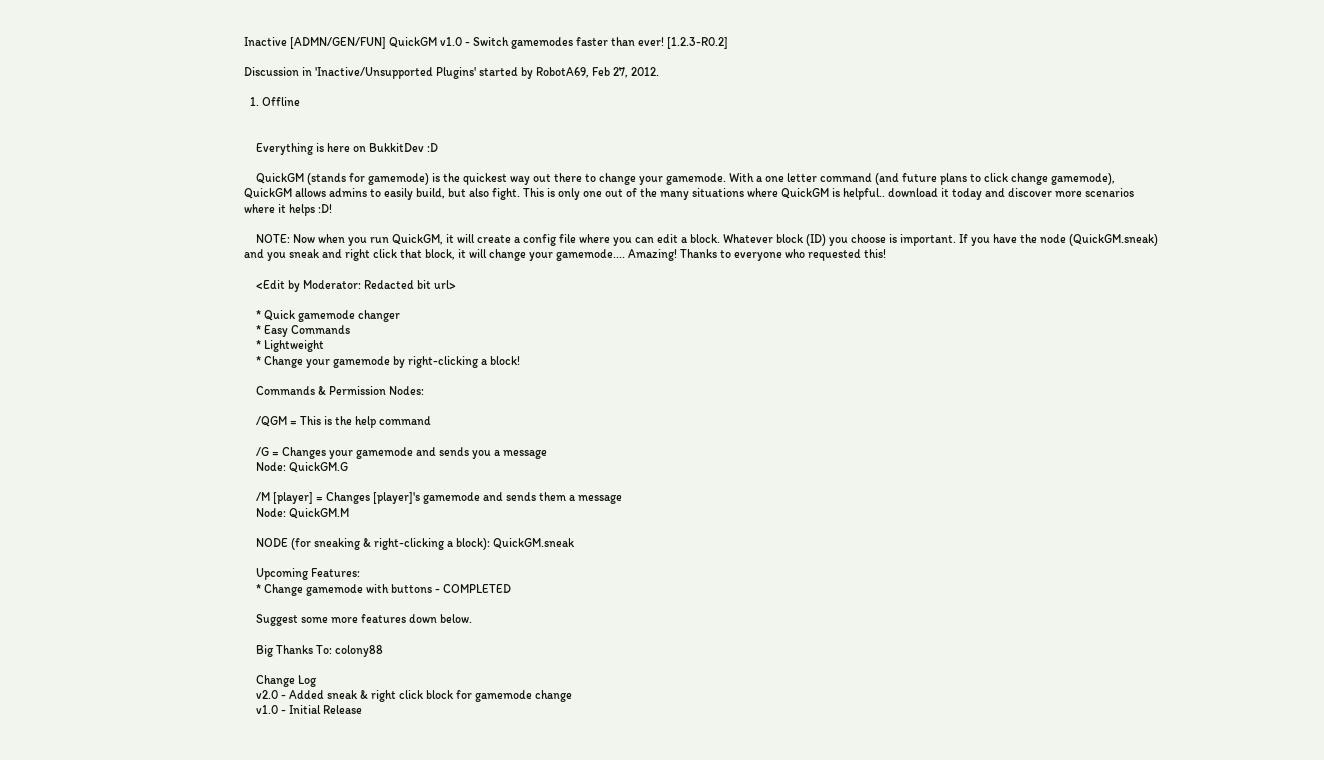Inactive [ADMN/GEN/FUN] QuickGM v1.0 - Switch gamemodes faster than ever! [1.2.3-R0.2]

Discussion in 'Inactive/Unsupported Plugins' started by RobotA69, Feb 27, 2012.

  1. Offline


    Everything is here on BukkitDev :D

    QuickGM (stands for gamemode) is the quickest way out there to change your gamemode. With a one letter command (and future plans to click change gamemode), QuickGM allows admins to easily build, but also fight. This is only one out of the many situations where QuickGM is helpful.. download it today and discover more scenarios where it helps :D!

    NOTE: Now when you run QuickGM, it will create a config file where you can edit a block. Whatever block (ID) you choose is important. If you have the node (QuickGM.sneak) and you sneak and right click that block, it will change your gamemode.... Amazing! Thanks to everyone who requested this!

    <Edit by Moderator: Redacted bit url>

    * Quick gamemode changer
    * Easy Commands
    * Lightweight
    * Change your gamemode by right-clicking a block!

    Commands & Permission Nodes:

    /QGM = This is the help command

    /G = Changes your gamemode and sends you a message
    Node: QuickGM.G

    /M [player] = Changes [player]'s gamemode and sends them a message
    Node: QuickGM.M

    NODE (for sneaking & right-clicking a block): QuickGM.sneak

    Upcoming Features:
    * Change gamemode with buttons - COMPLETED

    Suggest some more features down below.

    Big Thanks To: colony88

    Change Log
    v2.0 - Added sneak & right click block for gamemode change
    v1.0 - Initial Release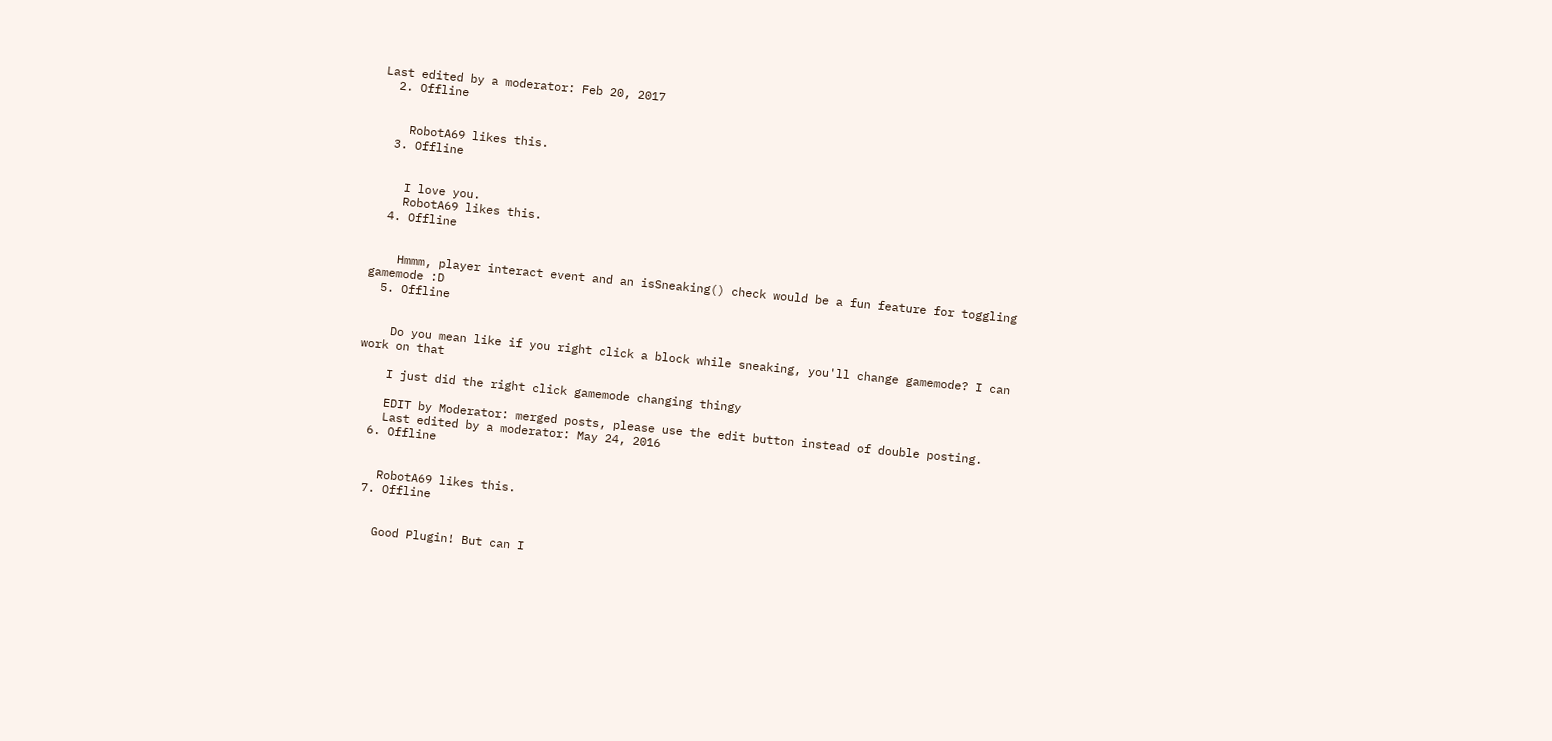Last edited by a moderator: Feb 20, 2017
  2. Offline


    RobotA69 likes this.
  3. Offline


    I love you.
    RobotA69 likes this.
  4. Offline


    Hmmm, player interact event and an isSneaking() check would be a fun feature for toggling gamemode :D
  5. Offline


    Do you mean like if you right click a block while sneaking, you'll change gamemode? I can work on that

    I just did the right click gamemode changing thingy

    EDIT by Moderator: merged posts, please use the edit button instead of double posting.
    Last edited by a moderator: May 24, 2016
  6. Offline


    RobotA69 likes this.
  7. Offline


    Good Plugin! But can I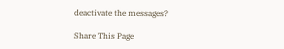deactivate the messages?

Share This Page